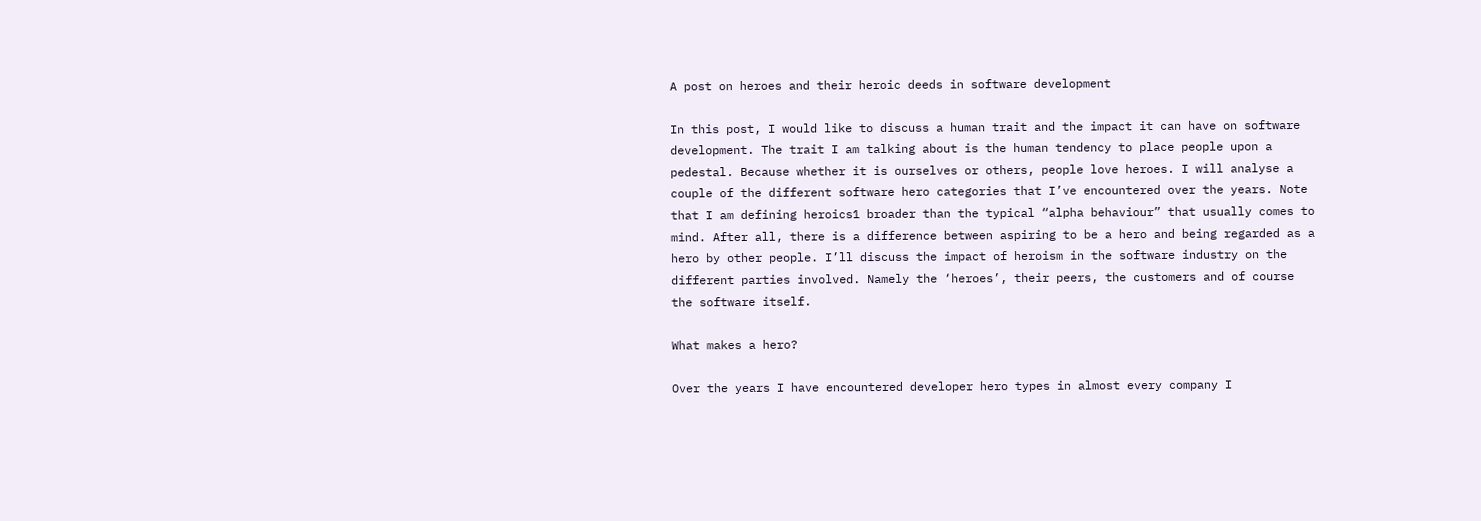A post on heroes and their heroic deeds in software development

In this post, I would like to discuss a human trait and the impact it can have on software development. The trait I am talking about is the human tendency to place people upon a pedestal. Because whether it is ourselves or others, people love heroes. I will analyse a couple of the different software hero categories that I’ve encountered over the years. Note that I am defining heroics1 broader than the typical “alpha behaviour” that usually comes to mind. After all, there is a difference between aspiring to be a hero and being regarded as a hero by other people. I’ll discuss the impact of heroism in the software industry on the different parties involved. Namely the ‘heroes’, their peers, the customers and of course the software itself.

What makes a hero?

Over the years I have encountered developer hero types in almost every company I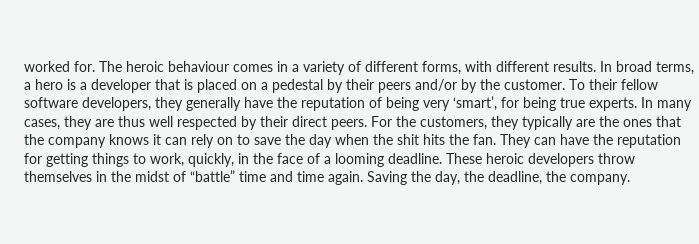worked for. The heroic behaviour comes in a variety of different forms, with different results. In broad terms, a hero is a developer that is placed on a pedestal by their peers and/or by the customer. To their fellow software developers, they generally have the reputation of being very ‘smart’, for being true experts. In many cases, they are thus well respected by their direct peers. For the customers, they typically are the ones that the company knows it can rely on to save the day when the shit hits the fan. They can have the reputation for getting things to work, quickly, in the face of a looming deadline. These heroic developers throw themselves in the midst of “battle” time and time again. Saving the day, the deadline, the company.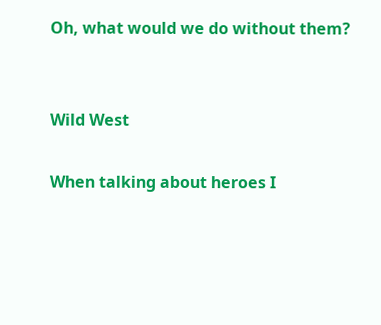Oh, what would we do without them?


Wild West

When talking about heroes I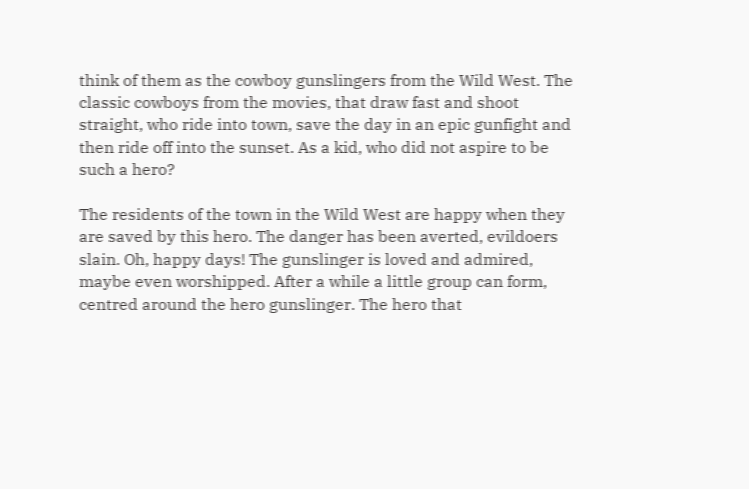think of them as the cowboy gunslingers from the Wild West. The classic cowboys from the movies, that draw fast and shoot straight, who ride into town, save the day in an epic gunfight and then ride off into the sunset. As a kid, who did not aspire to be such a hero?

The residents of the town in the Wild West are happy when they are saved by this hero. The danger has been averted, evildoers slain. Oh, happy days! The gunslinger is loved and admired, maybe even worshipped. After a while a little group can form, centred around the hero gunslinger. The hero that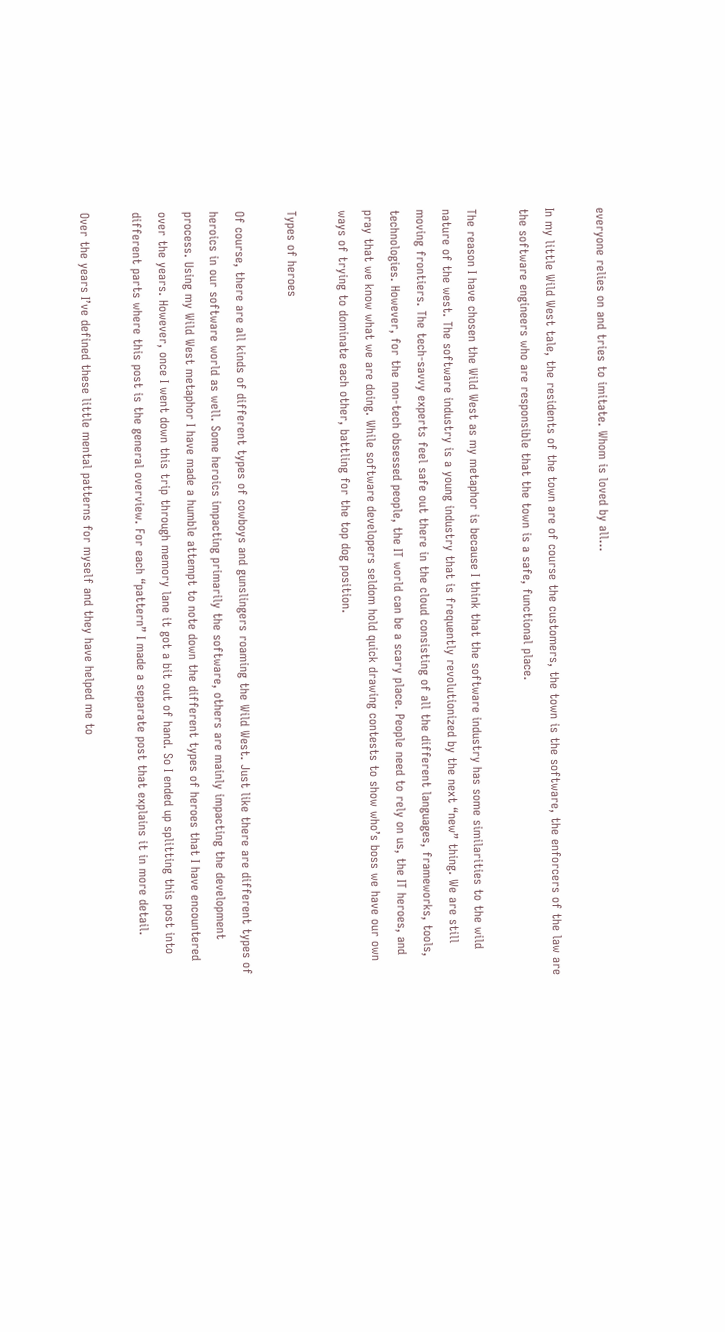everyone relies on and tries to imitate. Whom is loved by all…

In my little Wild West tale, the residents of the town are of course the customers, the town is the software, the enforcers of the law are the software engineers who are responsible that the town is a safe, functional place.

The reason I have chosen the Wild West as my metaphor is because I think that the software industry has some similarities to the wild nature of the west. The software industry is a young industry that is frequently revolutionized by the next “new” thing. We are still moving frontiers. The tech-savvy experts feel safe out there in the cloud consisting of all the different languages, frameworks, tools, technologies. However, for the non-tech obsessed people, the IT world can be a scary place. People need to rely on us, the IT heroes, and pray that we know what we are doing. While software developers seldom hold quick drawing contests to show who’s boss we have our own ways of trying to dominate each other, battling for the top dog position.

Types of heroes

Of course, there are all kinds of different types of cowboys and gunslingers roaming the Wild West. Just like there are different types of heroics in our software world as well. Some heroics impacting primarily the software, others are mainly impacting the development process. Using my Wild West metaphor I have made a humble attempt to note down the different types of heroes that I have encountered over the years. However, once I went down this trip through memory lane it got a bit out of hand. So I ended up splitting this post into different parts where this post is the general overview. For each “pattern” I made a separate post that explains it in more detail.

Over the years I’ve defined these little mental patterns for myself and they have helped me to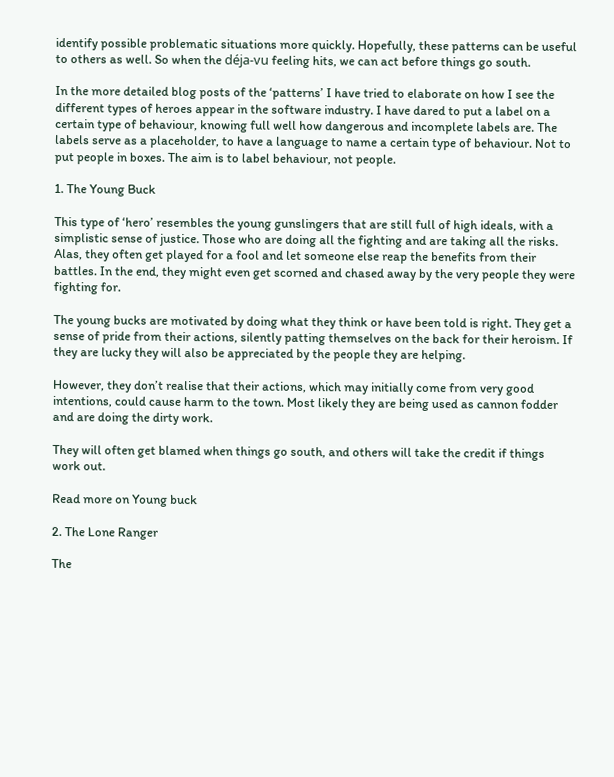identify possible problematic situations more quickly. Hopefully, these patterns can be useful to others as well. So when the déja-vu feeling hits, we can act before things go south.

In the more detailed blog posts of the ‘patterns’ I have tried to elaborate on how I see the different types of heroes appear in the software industry. I have dared to put a label on a certain type of behaviour, knowing full well how dangerous and incomplete labels are. The labels serve as a placeholder, to have a language to name a certain type of behaviour. Not to put people in boxes. The aim is to label behaviour, not people.

1. The Young Buck

This type of ‘hero’ resembles the young gunslingers that are still full of high ideals, with a simplistic sense of justice. Those who are doing all the fighting and are taking all the risks. Alas, they often get played for a fool and let someone else reap the benefits from their battles. In the end, they might even get scorned and chased away by the very people they were fighting for.

The young bucks are motivated by doing what they think or have been told is right. They get a sense of pride from their actions, silently patting themselves on the back for their heroism. If they are lucky they will also be appreciated by the people they are helping.

However, they don’t realise that their actions, which may initially come from very good intentions, could cause harm to the town. Most likely they are being used as cannon fodder and are doing the dirty work.

They will often get blamed when things go south, and others will take the credit if things work out.

Read more on Young buck

2. The Lone Ranger

The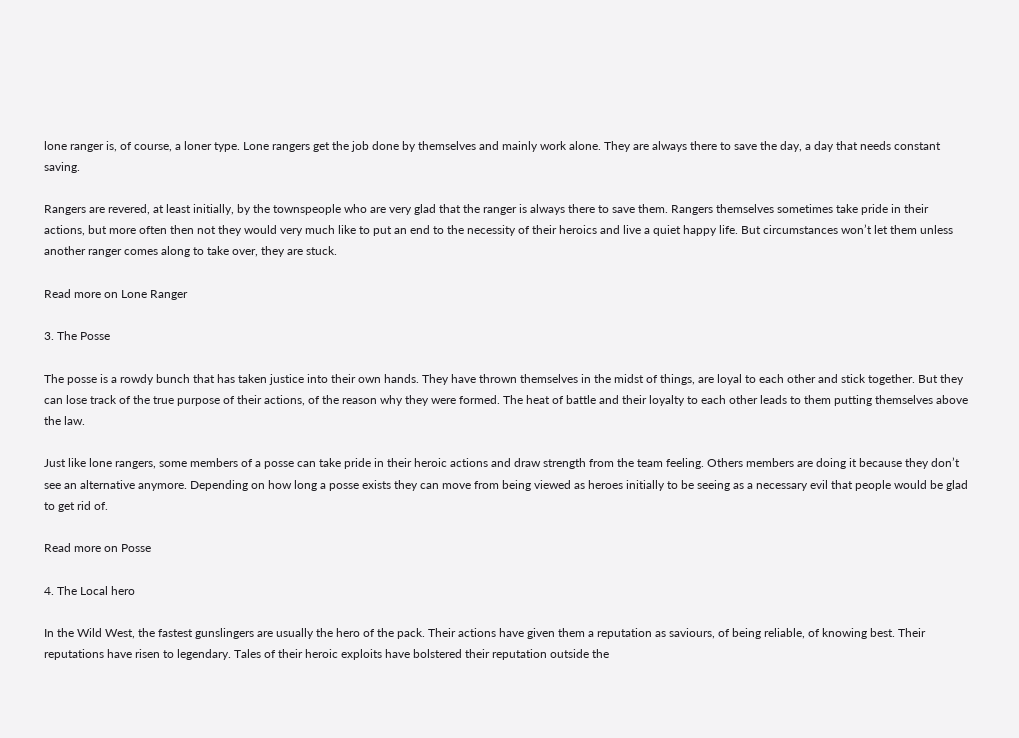lone ranger is, of course, a loner type. Lone rangers get the job done by themselves and mainly work alone. They are always there to save the day, a day that needs constant saving.

Rangers are revered, at least initially, by the townspeople who are very glad that the ranger is always there to save them. Rangers themselves sometimes take pride in their actions, but more often then not they would very much like to put an end to the necessity of their heroics and live a quiet happy life. But circumstances won’t let them unless another ranger comes along to take over, they are stuck.

Read more on Lone Ranger

3. The Posse

The posse is a rowdy bunch that has taken justice into their own hands. They have thrown themselves in the midst of things, are loyal to each other and stick together. But they can lose track of the true purpose of their actions, of the reason why they were formed. The heat of battle and their loyalty to each other leads to them putting themselves above the law.

Just like lone rangers, some members of a posse can take pride in their heroic actions and draw strength from the team feeling. Others members are doing it because they don’t see an alternative anymore. Depending on how long a posse exists they can move from being viewed as heroes initially to be seeing as a necessary evil that people would be glad to get rid of.

Read more on Posse

4. The Local hero

In the Wild West, the fastest gunslingers are usually the hero of the pack. Their actions have given them a reputation as saviours, of being reliable, of knowing best. Their reputations have risen to legendary. Tales of their heroic exploits have bolstered their reputation outside the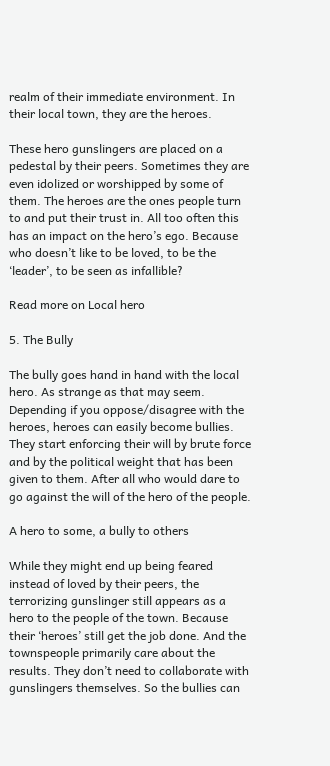realm of their immediate environment. In their local town, they are the heroes.

These hero gunslingers are placed on a pedestal by their peers. Sometimes they are even idolized or worshipped by some of them. The heroes are the ones people turn to and put their trust in. All too often this has an impact on the hero’s ego. Because who doesn’t like to be loved, to be the ‘leader’, to be seen as infallible?

Read more on Local hero

5. The Bully

The bully goes hand in hand with the local hero. As strange as that may seem. Depending if you oppose/disagree with the heroes, heroes can easily become bullies. They start enforcing their will by brute force and by the political weight that has been given to them. After all who would dare to go against the will of the hero of the people.

A hero to some, a bully to others

While they might end up being feared instead of loved by their peers, the terrorizing gunslinger still appears as a hero to the people of the town. Because their ‘heroes’ still get the job done. And the townspeople primarily care about the results. They don’t need to collaborate with gunslingers themselves. So the bullies can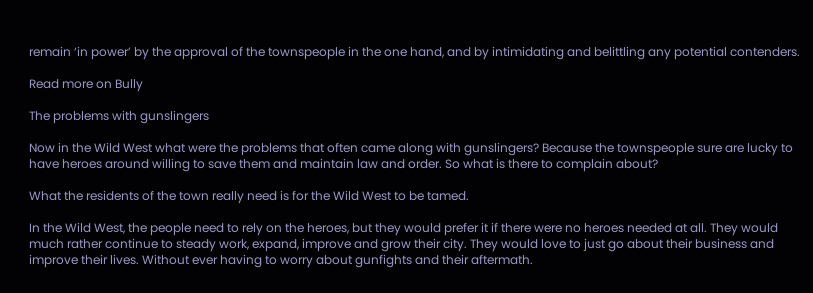remain ‘in power’ by the approval of the townspeople in the one hand, and by intimidating and belittling any potential contenders.

Read more on Bully

The problems with gunslingers

Now in the Wild West what were the problems that often came along with gunslingers? Because the townspeople sure are lucky to have heroes around willing to save them and maintain law and order. So what is there to complain about?

What the residents of the town really need is for the Wild West to be tamed.

In the Wild West, the people need to rely on the heroes, but they would prefer it if there were no heroes needed at all. They would much rather continue to steady work, expand, improve and grow their city. They would love to just go about their business and improve their lives. Without ever having to worry about gunfights and their aftermath.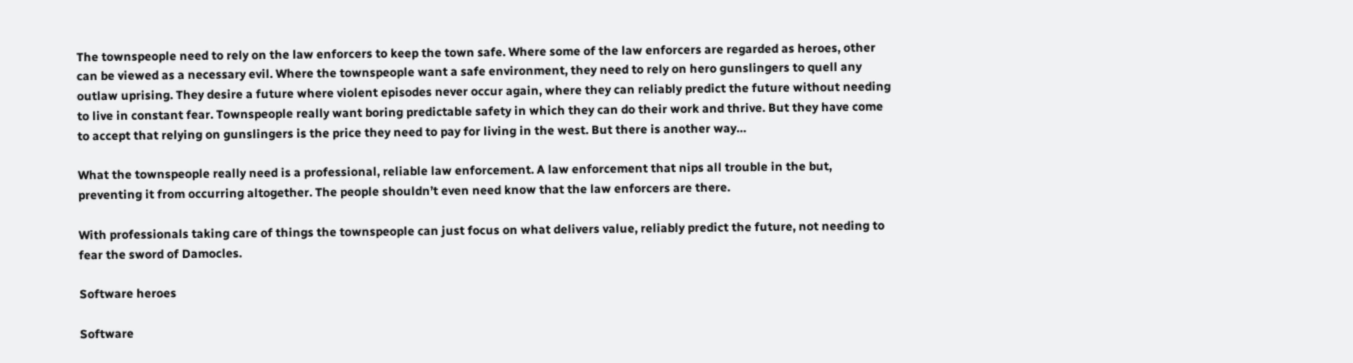The townspeople need to rely on the law enforcers to keep the town safe. Where some of the law enforcers are regarded as heroes, other can be viewed as a necessary evil. Where the townspeople want a safe environment, they need to rely on hero gunslingers to quell any outlaw uprising. They desire a future where violent episodes never occur again, where they can reliably predict the future without needing to live in constant fear. Townspeople really want boring predictable safety in which they can do their work and thrive. But they have come to accept that relying on gunslingers is the price they need to pay for living in the west. But there is another way…

What the townspeople really need is a professional, reliable law enforcement. A law enforcement that nips all trouble in the but, preventing it from occurring altogether. The people shouldn’t even need know that the law enforcers are there.

With professionals taking care of things the townspeople can just focus on what delivers value, reliably predict the future, not needing to fear the sword of Damocles.

Software heroes

Software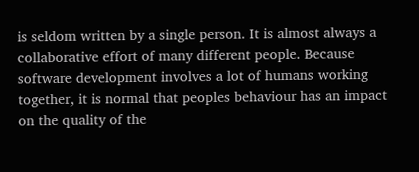is seldom written by a single person. It is almost always a collaborative effort of many different people. Because software development involves a lot of humans working together, it is normal that peoples behaviour has an impact on the quality of the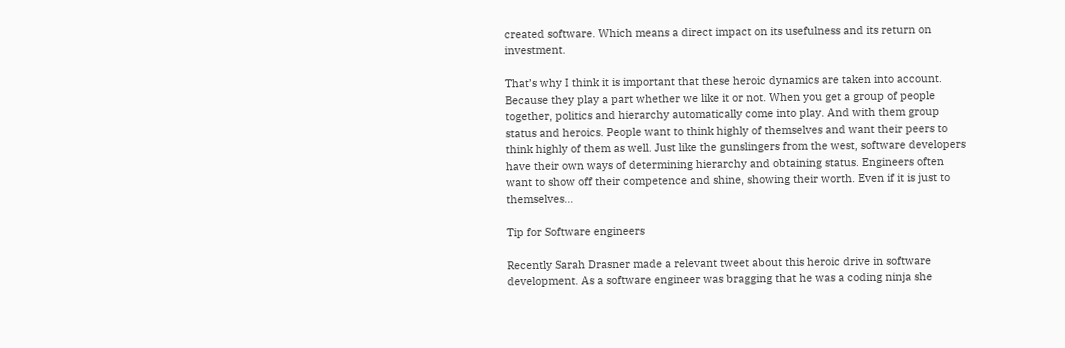created software. Which means a direct impact on its usefulness and its return on investment.

That’s why I think it is important that these heroic dynamics are taken into account. Because they play a part whether we like it or not. When you get a group of people together, politics and hierarchy automatically come into play. And with them group status and heroics. People want to think highly of themselves and want their peers to think highly of them as well. Just like the gunslingers from the west, software developers have their own ways of determining hierarchy and obtaining status. Engineers often want to show off their competence and shine, showing their worth. Even if it is just to themselves…

Tip for Software engineers

Recently Sarah Drasner made a relevant tweet about this heroic drive in software development. As a software engineer was bragging that he was a coding ninja she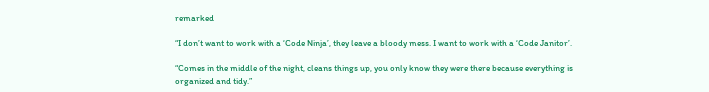remarked

“I don’t want to work with a ‘Code Ninja’, they leave a bloody mess. I want to work with a ‘Code Janitor’.

“Comes in the middle of the night, cleans things up, you only know they were there because everything is organized and tidy.”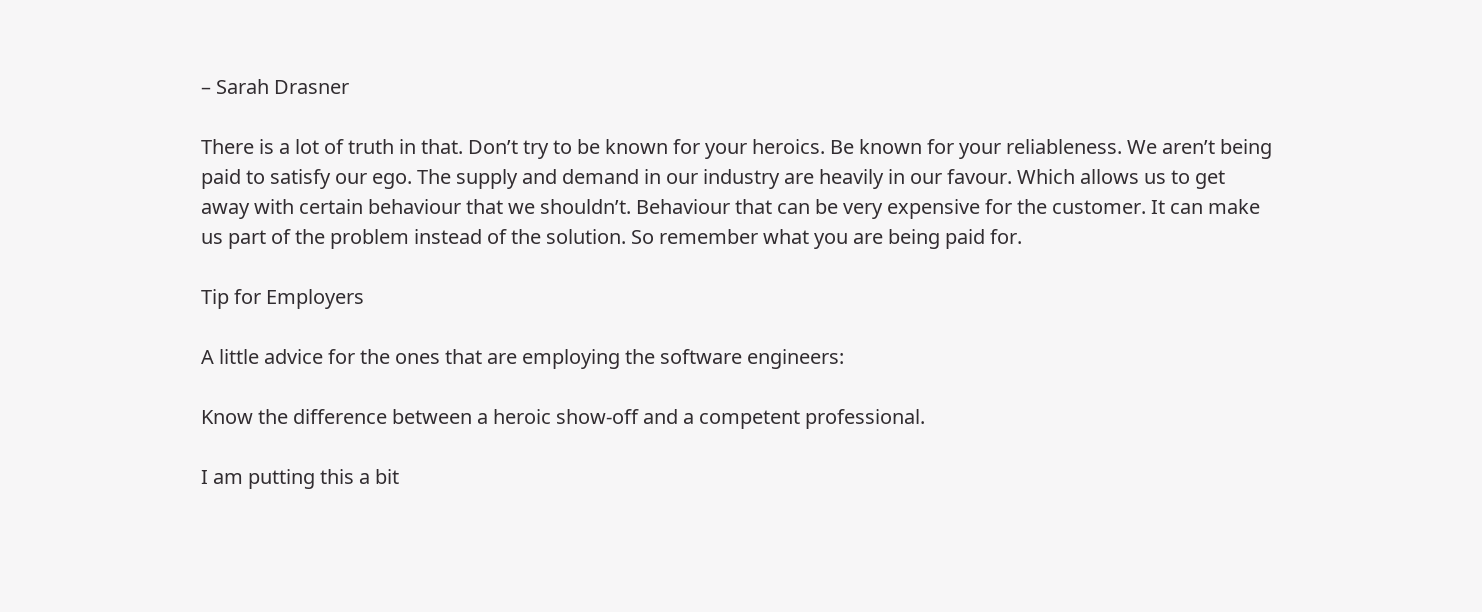– Sarah Drasner

There is a lot of truth in that. Don’t try to be known for your heroics. Be known for your reliableness. We aren’t being paid to satisfy our ego. The supply and demand in our industry are heavily in our favour. Which allows us to get away with certain behaviour that we shouldn’t. Behaviour that can be very expensive for the customer. It can make us part of the problem instead of the solution. So remember what you are being paid for.

Tip for Employers

A little advice for the ones that are employing the software engineers:

Know the difference between a heroic show-off and a competent professional.

I am putting this a bit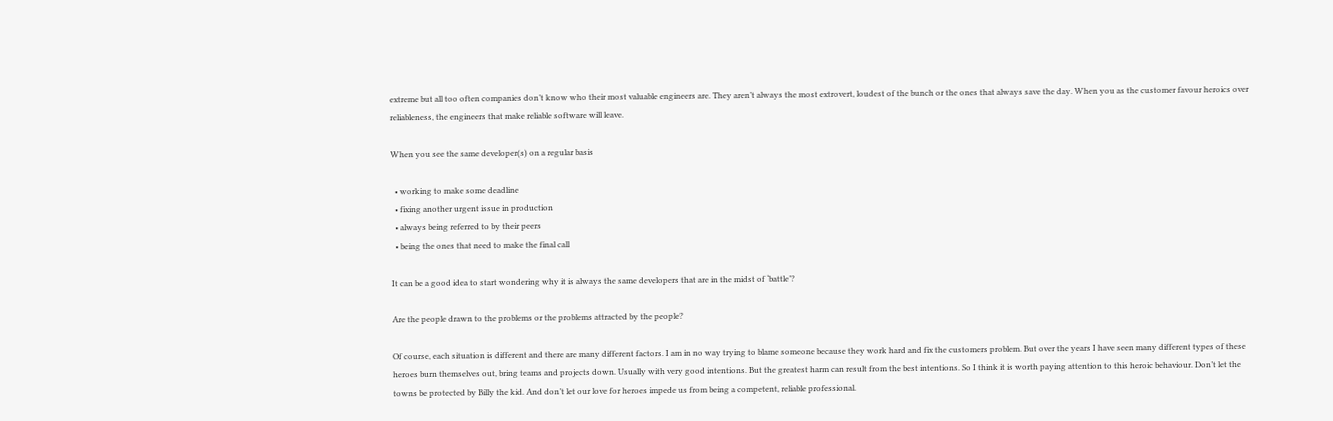extreme but all too often companies don’t know who their most valuable engineers are. They aren’t always the most extrovert, loudest of the bunch or the ones that always save the day. When you as the customer favour heroics over reliableness, the engineers that make reliable software will leave.

When you see the same developer(s) on a regular basis

  • working to make some deadline
  • fixing another urgent issue in production
  • always being referred to by their peers
  • being the ones that need to make the final call

It can be a good idea to start wondering why it is always the same developers that are in the midst of ‘battle’?

Are the people drawn to the problems or the problems attracted by the people?

Of course, each situation is different and there are many different factors. I am in no way trying to blame someone because they work hard and fix the customers problem. But over the years I have seen many different types of these heroes burn themselves out, bring teams and projects down. Usually with very good intentions. But the greatest harm can result from the best intentions. So I think it is worth paying attention to this heroic behaviour. Don’t let the towns be protected by Billy the kid. And don’t let our love for heroes impede us from being a competent, reliable professional.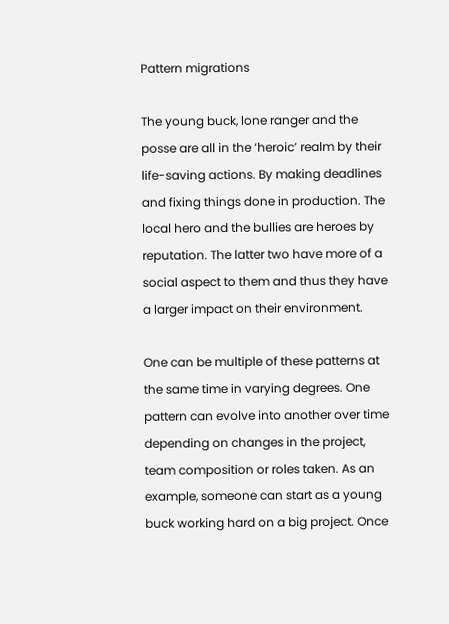Pattern migrations

The young buck, lone ranger and the posse are all in the ‘heroic’ realm by their life-saving actions. By making deadlines and fixing things done in production. The local hero and the bullies are heroes by reputation. The latter two have more of a social aspect to them and thus they have a larger impact on their environment.

One can be multiple of these patterns at the same time in varying degrees. One pattern can evolve into another over time depending on changes in the project, team composition or roles taken. As an example, someone can start as a young buck working hard on a big project. Once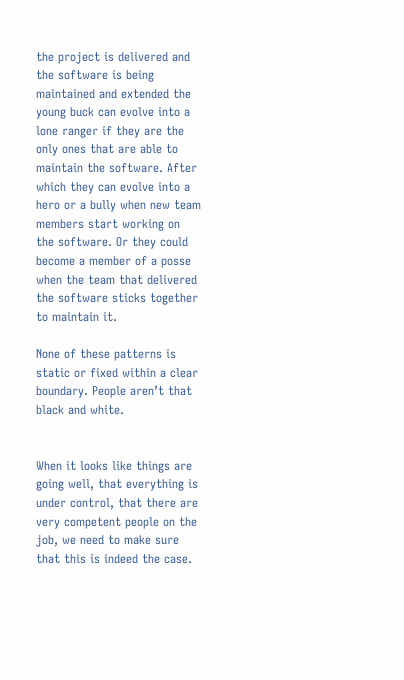the project is delivered and the software is being maintained and extended the young buck can evolve into a lone ranger if they are the only ones that are able to maintain the software. After which they can evolve into a hero or a bully when new team members start working on the software. Or they could become a member of a posse when the team that delivered the software sticks together to maintain it.

None of these patterns is static or fixed within a clear boundary. People aren’t that black and white.


When it looks like things are going well, that everything is under control, that there are very competent people on the job, we need to make sure that this is indeed the case.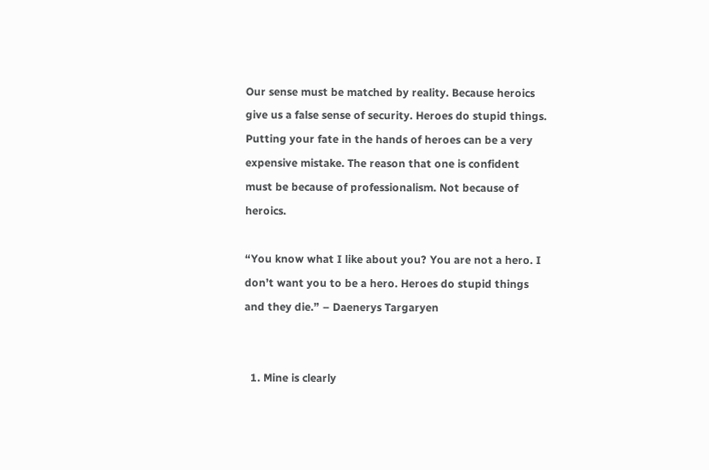Our sense must be matched by reality. Because heroics give us a false sense of security. Heroes do stupid things. Putting your fate in the hands of heroes can be a very expensive mistake. The reason that one is confident must be because of professionalism. Not because of heroics.

“You know what I like about you? You are not a hero. I don’t want you to be a hero. Heroes do stupid things and they die.” – Daenerys Targaryen


  1. Mine is clearly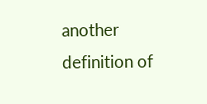another definition of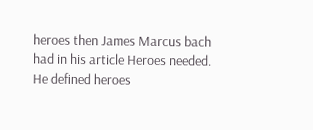heroes then James Marcus bach had in his article Heroes needed. He defined heroes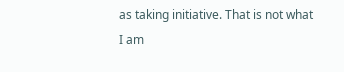as taking initiative. That is not what I am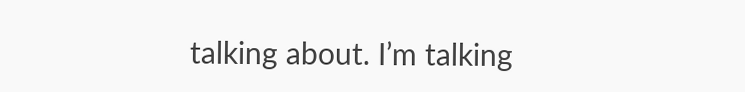talking about. I’m talking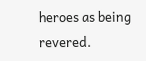heroes as being revered.